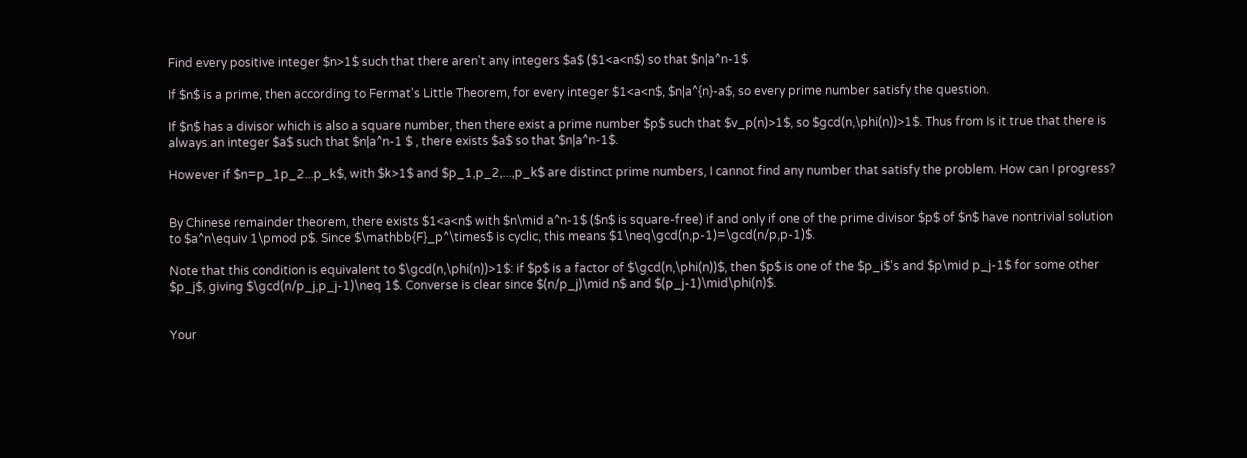Find every positive integer $n>1$ such that there aren't any integers $a$ ($1<a<n$) so that $n|a^n-1$

If $n$ is a prime, then according to Fermat's Little Theorem, for every integer $1<a<n$, $n|a^{n}-a$, so every prime number satisfy the question.

If $n$ has a divisor which is also a square number, then there exist a prime number $p$ such that $v_p(n)>1$, so $gcd(n,\phi(n))>1$. Thus from Is it true that there is always an integer $a$ such that $n|a^n-1 $ , there exists $a$ so that $n|a^n-1$.

However if $n=p_1p_2...p_k$, with $k>1$ and $p_1,p_2,...,p_k$ are distinct prime numbers, I cannot find any number that satisfy the problem. How can I progress?


By Chinese remainder theorem, there exists $1<a<n$ with $n\mid a^n-1$ ($n$ is square-free) if and only if one of the prime divisor $p$ of $n$ have nontrivial solution to $a^n\equiv 1\pmod p$. Since $\mathbb{F}_p^\times$ is cyclic, this means $1\neq\gcd(n,p-1)=\gcd(n/p,p-1)$.

Note that this condition is equivalent to $\gcd(n,\phi(n))>1$: if $p$ is a factor of $\gcd(n,\phi(n))$, then $p$ is one of the $p_i$'s and $p\mid p_j-1$ for some other $p_j$, giving $\gcd(n/p_j,p_j-1)\neq 1$. Converse is clear since $(n/p_j)\mid n$ and $(p_j-1)\mid\phi(n)$.


Your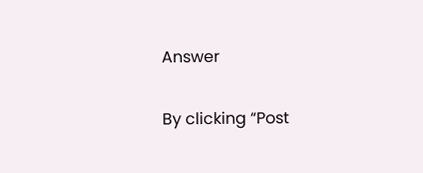Answer

By clicking “Post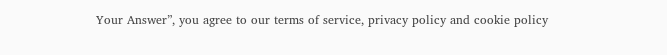Your Answer”, you agree to our terms of service, privacy policy and cookie policy